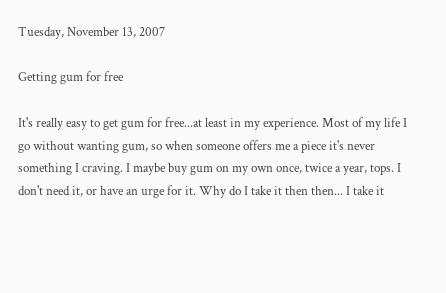Tuesday, November 13, 2007

Getting gum for free

It's really easy to get gum for free...at least in my experience. Most of my life I go without wanting gum, so when someone offers me a piece it's never something I craving. I maybe buy gum on my own once, twice a year, tops. I don't need it, or have an urge for it. Why do I take it then then... I take it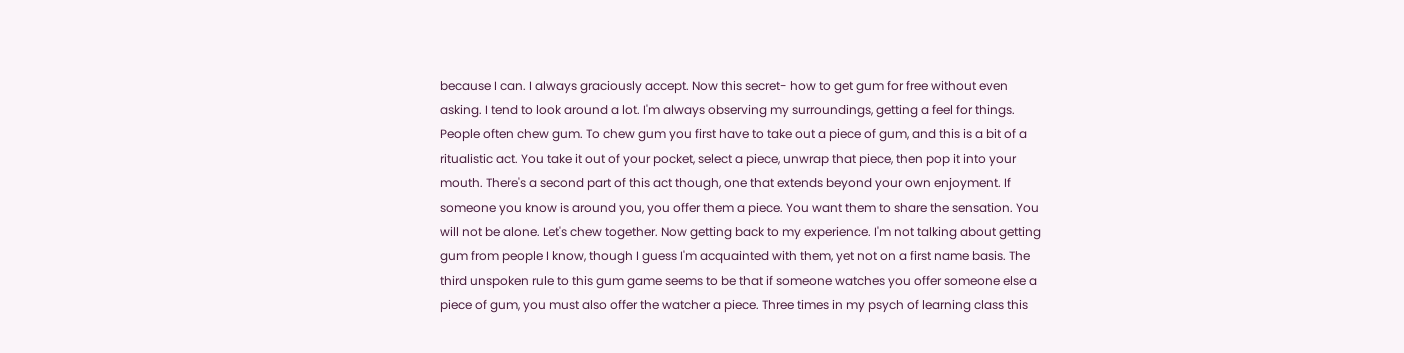because I can. I always graciously accept. Now this secret- how to get gum for free without even asking. I tend to look around a lot. I'm always observing my surroundings, getting a feel for things. People often chew gum. To chew gum you first have to take out a piece of gum, and this is a bit of a ritualistic act. You take it out of your pocket, select a piece, unwrap that piece, then pop it into your mouth. There's a second part of this act though, one that extends beyond your own enjoyment. If someone you know is around you, you offer them a piece. You want them to share the sensation. You will not be alone. Let's chew together. Now getting back to my experience. I'm not talking about getting gum from people I know, though I guess I'm acquainted with them, yet not on a first name basis. The third unspoken rule to this gum game seems to be that if someone watches you offer someone else a piece of gum, you must also offer the watcher a piece. Three times in my psych of learning class this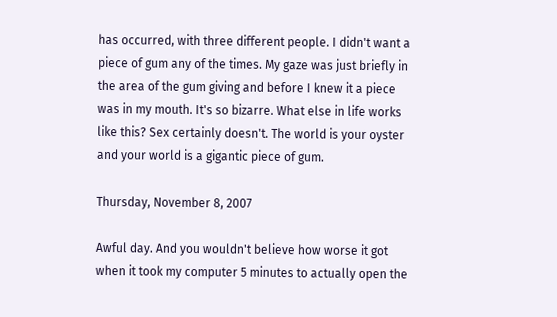has occurred, with three different people. I didn't want a piece of gum any of the times. My gaze was just briefly in the area of the gum giving and before I knew it a piece was in my mouth. It's so bizarre. What else in life works like this? Sex certainly doesn't. The world is your oyster and your world is a gigantic piece of gum.

Thursday, November 8, 2007

Awful day. And you wouldn't believe how worse it got when it took my computer 5 minutes to actually open the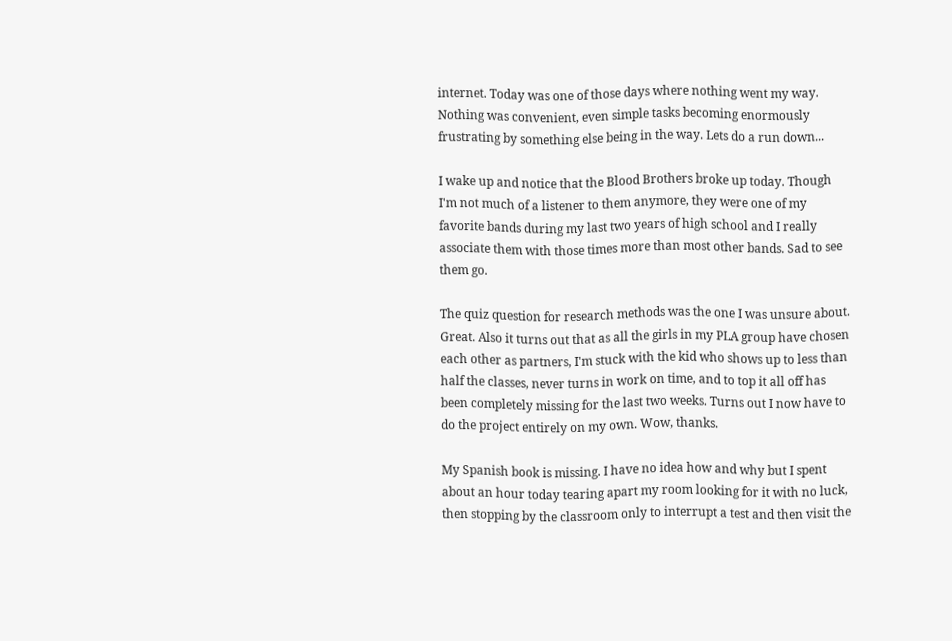internet. Today was one of those days where nothing went my way. Nothing was convenient, even simple tasks becoming enormously frustrating by something else being in the way. Lets do a run down...

I wake up and notice that the Blood Brothers broke up today. Though I'm not much of a listener to them anymore, they were one of my favorite bands during my last two years of high school and I really associate them with those times more than most other bands. Sad to see them go.

The quiz question for research methods was the one I was unsure about. Great. Also it turns out that as all the girls in my PLA group have chosen each other as partners, I'm stuck with the kid who shows up to less than half the classes, never turns in work on time, and to top it all off has been completely missing for the last two weeks. Turns out I now have to do the project entirely on my own. Wow, thanks.

My Spanish book is missing. I have no idea how and why but I spent about an hour today tearing apart my room looking for it with no luck, then stopping by the classroom only to interrupt a test and then visit the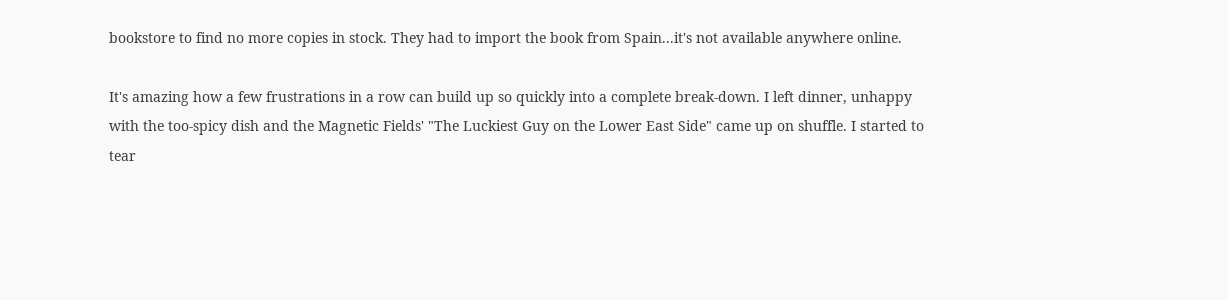bookstore to find no more copies in stock. They had to import the book from Spain...it's not available anywhere online.

It's amazing how a few frustrations in a row can build up so quickly into a complete break-down. I left dinner, unhappy with the too-spicy dish and the Magnetic Fields' "The Luckiest Guy on the Lower East Side" came up on shuffle. I started to tear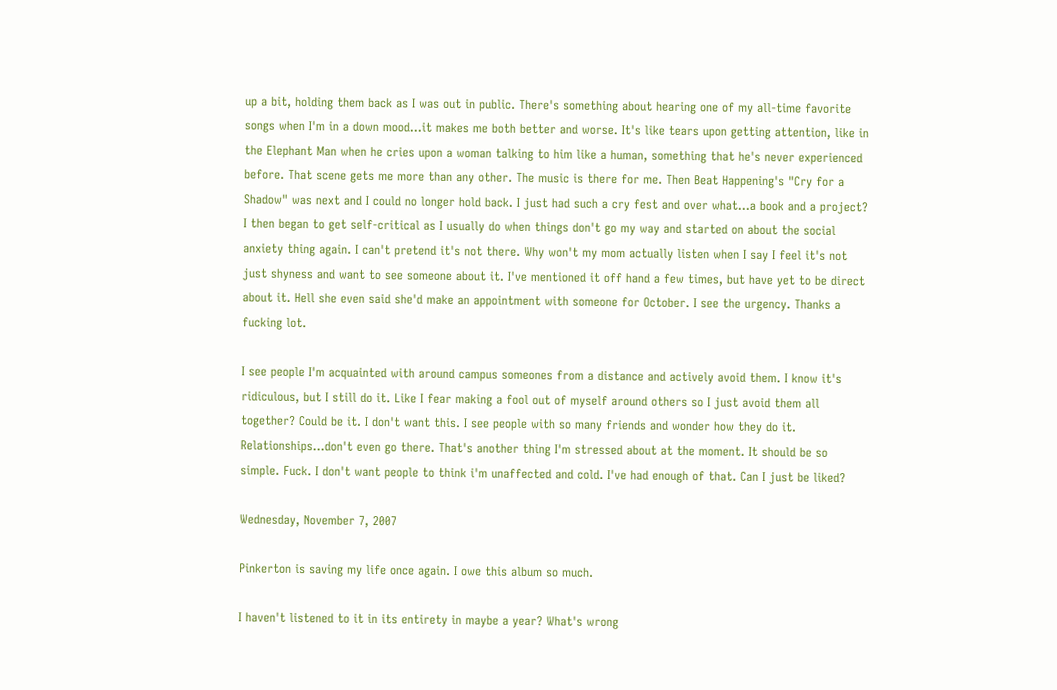up a bit, holding them back as I was out in public. There's something about hearing one of my all-time favorite songs when I'm in a down mood...it makes me both better and worse. It's like tears upon getting attention, like in the Elephant Man when he cries upon a woman talking to him like a human, something that he's never experienced before. That scene gets me more than any other. The music is there for me. Then Beat Happening's "Cry for a Shadow" was next and I could no longer hold back. I just had such a cry fest and over what...a book and a project? I then began to get self-critical as I usually do when things don't go my way and started on about the social anxiety thing again. I can't pretend it's not there. Why won't my mom actually listen when I say I feel it's not just shyness and want to see someone about it. I've mentioned it off hand a few times, but have yet to be direct about it. Hell she even said she'd make an appointment with someone for October. I see the urgency. Thanks a fucking lot.

I see people I'm acquainted with around campus someones from a distance and actively avoid them. I know it's ridiculous, but I still do it. Like I fear making a fool out of myself around others so I just avoid them all together? Could be it. I don't want this. I see people with so many friends and wonder how they do it. Relationships...don't even go there. That's another thing I'm stressed about at the moment. It should be so simple. Fuck. I don't want people to think i'm unaffected and cold. I've had enough of that. Can I just be liked?

Wednesday, November 7, 2007

Pinkerton is saving my life once again. I owe this album so much.

I haven't listened to it in its entirety in maybe a year? What's wrong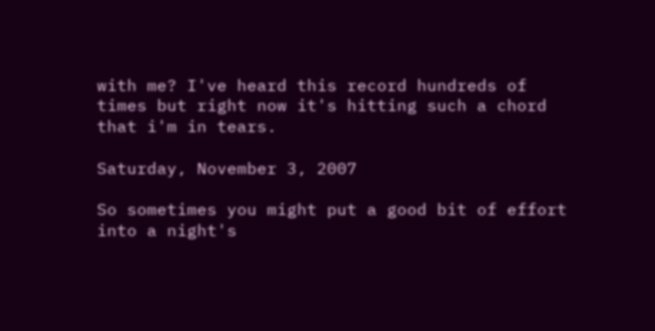with me? I've heard this record hundreds of times but right now it's hitting such a chord that i'm in tears.

Saturday, November 3, 2007

So sometimes you might put a good bit of effort into a night's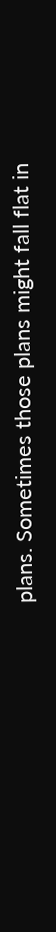plans. Sometimes those plans might fall flat in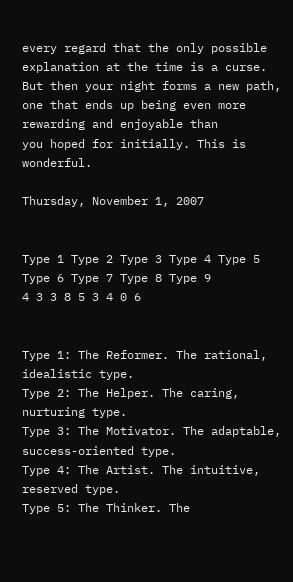every regard that the only possible explanation at the time is a curse. But then your night forms a new path, one that ends up being even more rewarding and enjoyable than
you hoped for initially. This is wonderful.

Thursday, November 1, 2007


Type 1 Type 2 Type 3 Type 4 Type 5 Type 6 Type 7 Type 8 Type 9
4 3 3 8 5 3 4 0 6


Type 1: The Reformer. The rational, idealistic type.
Type 2: The Helper. The caring, nurturing type.
Type 3: The Motivator. The adaptable, success-oriented type.
Type 4: The Artist. The intuitive, reserved type.
Type 5: The Thinker. The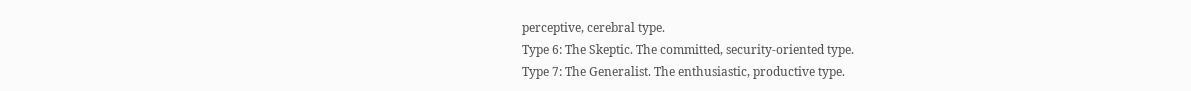perceptive, cerebral type.
Type 6: The Skeptic. The committed, security-oriented type.
Type 7: The Generalist. The enthusiastic, productive type.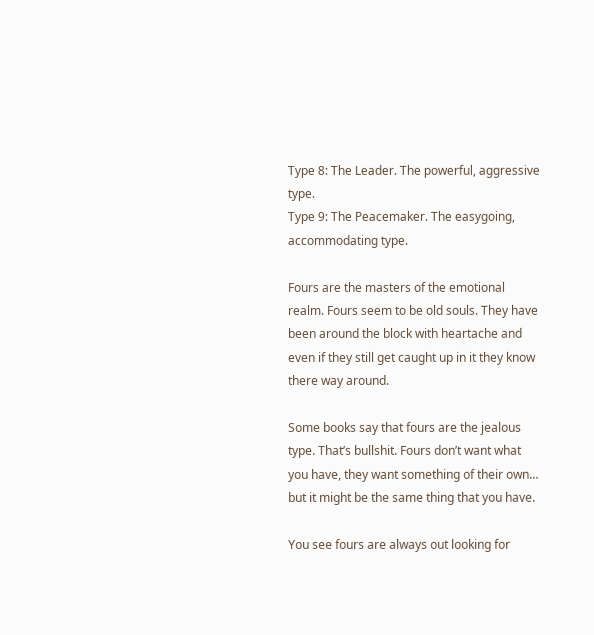Type 8: The Leader. The powerful, aggressive type.
Type 9: The Peacemaker. The easygoing, accommodating type.

Fours are the masters of the emotional realm. Fours seem to be old souls. They have been around the block with heartache and even if they still get caught up in it they know there way around.

Some books say that fours are the jealous type. That’s bullshit. Fours don’t want what you have, they want something of their own… but it might be the same thing that you have.

You see fours are always out looking for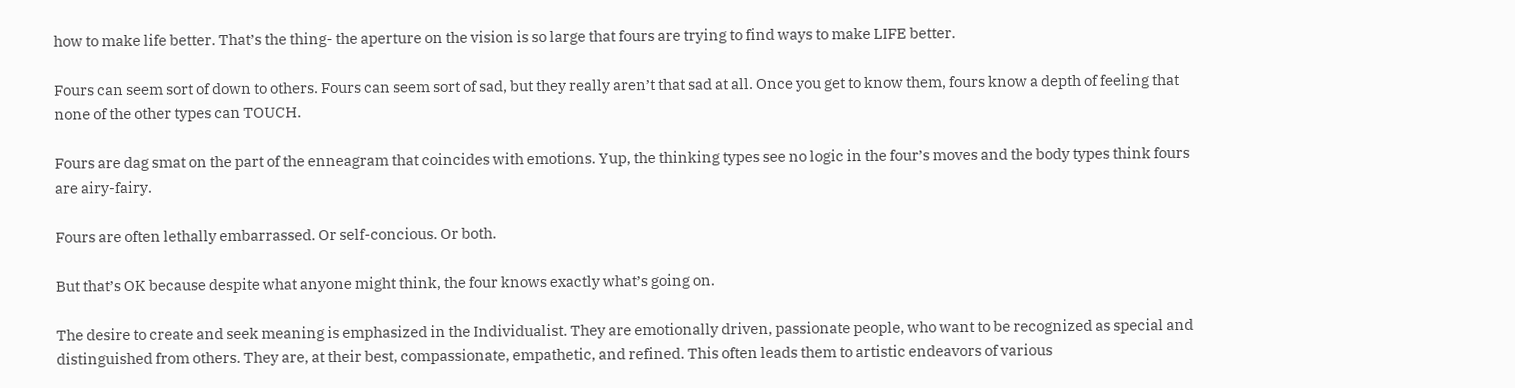how to make life better. That’s the thing- the aperture on the vision is so large that fours are trying to find ways to make LIFE better.

Fours can seem sort of down to others. Fours can seem sort of sad, but they really aren’t that sad at all. Once you get to know them, fours know a depth of feeling that none of the other types can TOUCH.

Fours are dag smat on the part of the enneagram that coincides with emotions. Yup, the thinking types see no logic in the four’s moves and the body types think fours are airy-fairy.

Fours are often lethally embarrassed. Or self-concious. Or both.

But that’s OK because despite what anyone might think, the four knows exactly what’s going on.

The desire to create and seek meaning is emphasized in the Individualist. They are emotionally driven, passionate people, who want to be recognized as special and distinguished from others. They are, at their best, compassionate, empathetic, and refined. This often leads them to artistic endeavors of various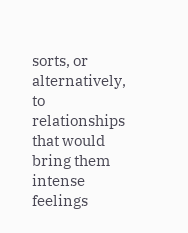sorts, or alternatively, to relationships that would bring them intense feelings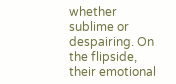whether sublime or despairing. On the flipside, their emotional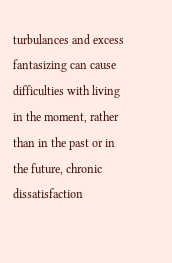turbulances and excess fantasizing can cause difficulties with living in the moment, rather than in the past or in the future, chronic dissatisfaction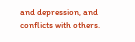and depression, and conflicts with others.